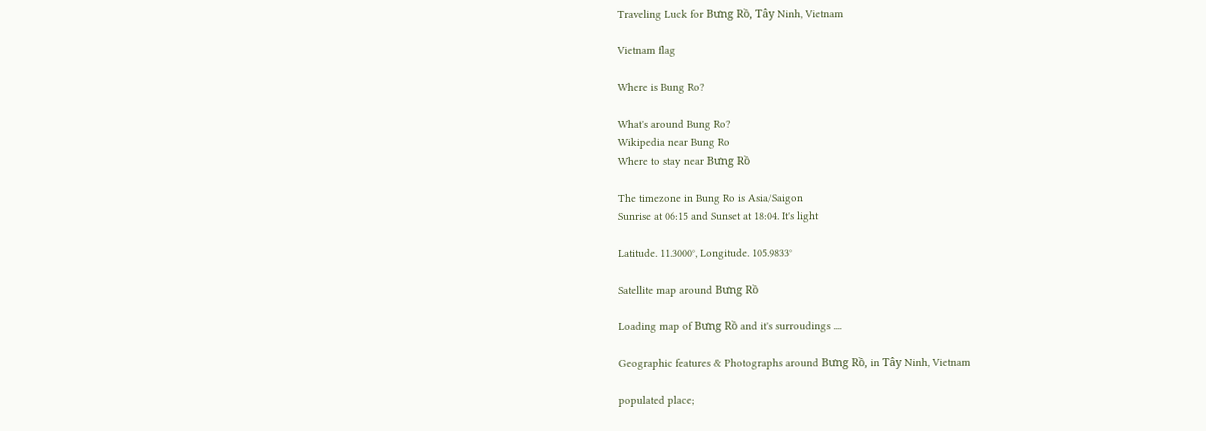Traveling Luck for Bưng Rồ, Tây Ninh, Vietnam

Vietnam flag

Where is Bung Ro?

What's around Bung Ro?
Wikipedia near Bung Ro
Where to stay near Bưng Rồ

The timezone in Bung Ro is Asia/Saigon
Sunrise at 06:15 and Sunset at 18:04. It's light

Latitude. 11.3000°, Longitude. 105.9833°

Satellite map around Bưng Rồ

Loading map of Bưng Rồ and it's surroudings ....

Geographic features & Photographs around Bưng Rồ, in Tây Ninh, Vietnam

populated place;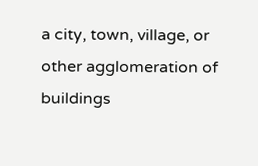a city, town, village, or other agglomeration of buildings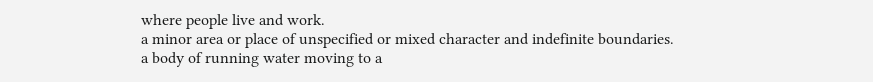where people live and work.
a minor area or place of unspecified or mixed character and indefinite boundaries.
a body of running water moving to a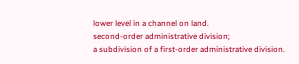lower level in a channel on land.
second-order administrative division;
a subdivision of a first-order administrative division.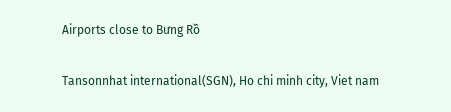Airports close to Bưng Rồ

Tansonnhat international(SGN), Ho chi minh city, Viet nam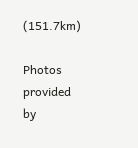(151.7km)

Photos provided by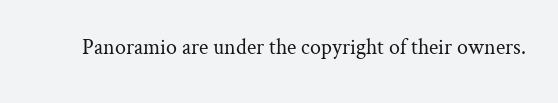Panoramio are under the copyright of their owners.